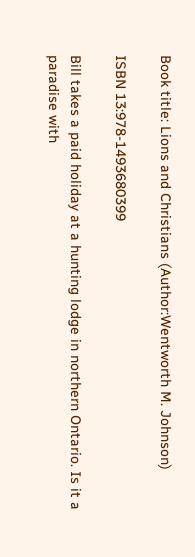Book title: Lions and Christians (Author:Wentworth M. Johnson)

ISBN 13:978-1493680399

Bill takes a paid holiday at a hunting lodge in northern Ontario. Is it a paradise with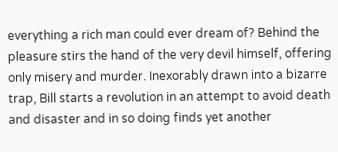everything a rich man could ever dream of? Behind the pleasure stirs the hand of the very devil himself, offering only misery and murder. Inexorably drawn into a bizarre trap, Bill starts a revolution in an attempt to avoid death and disaster and in so doing finds yet another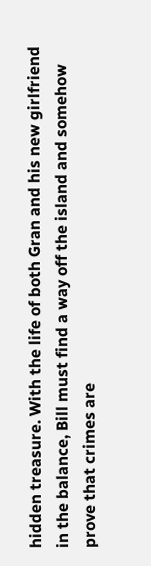hidden treasure. With the life of both Gran and his new girlfriend in the balance, Bill must find a way off the island and somehow prove that crimes are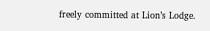freely committed at Lion’s Lodge.